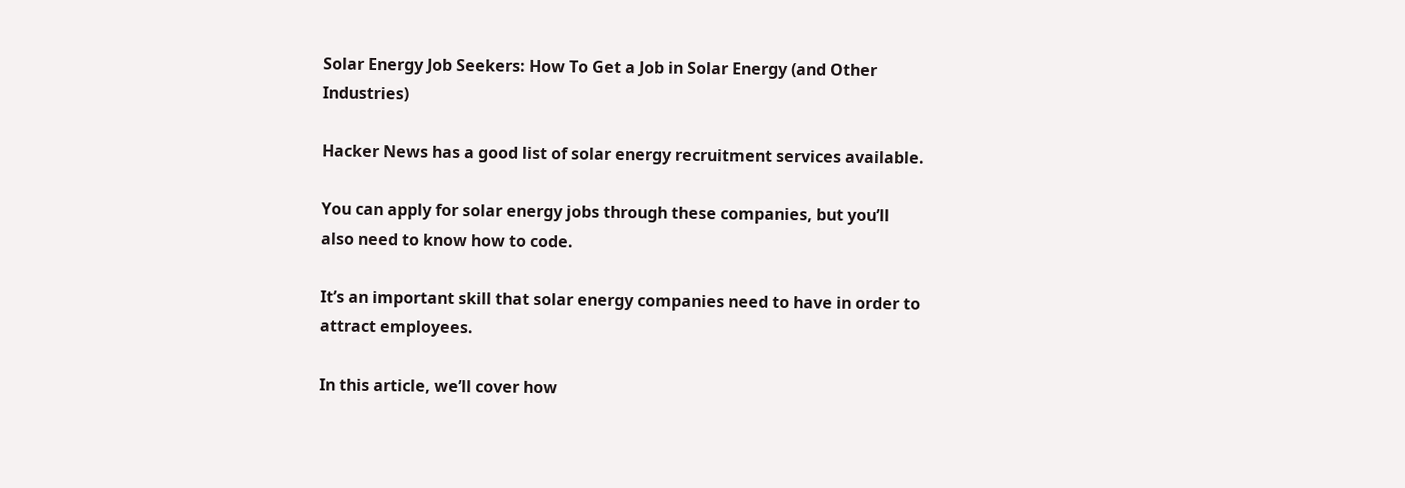Solar Energy Job Seekers: How To Get a Job in Solar Energy (and Other Industries)

Hacker News has a good list of solar energy recruitment services available.

You can apply for solar energy jobs through these companies, but you’ll also need to know how to code.

It’s an important skill that solar energy companies need to have in order to attract employees.

In this article, we’ll cover how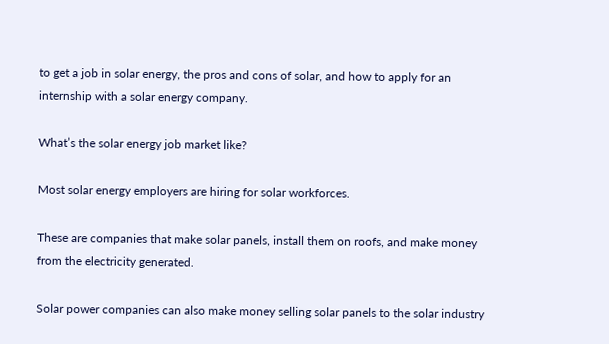to get a job in solar energy, the pros and cons of solar, and how to apply for an internship with a solar energy company.

What’s the solar energy job market like?

Most solar energy employers are hiring for solar workforces.

These are companies that make solar panels, install them on roofs, and make money from the electricity generated.

Solar power companies can also make money selling solar panels to the solar industry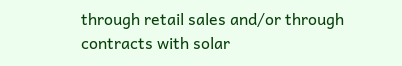through retail sales and/or through contracts with solar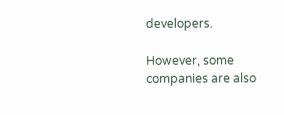developers.

However, some companies are also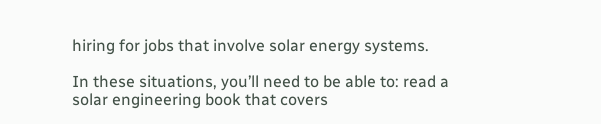hiring for jobs that involve solar energy systems.

In these situations, you’ll need to be able to: read a solar engineering book that covers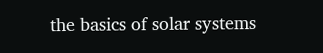the basics of solar systems